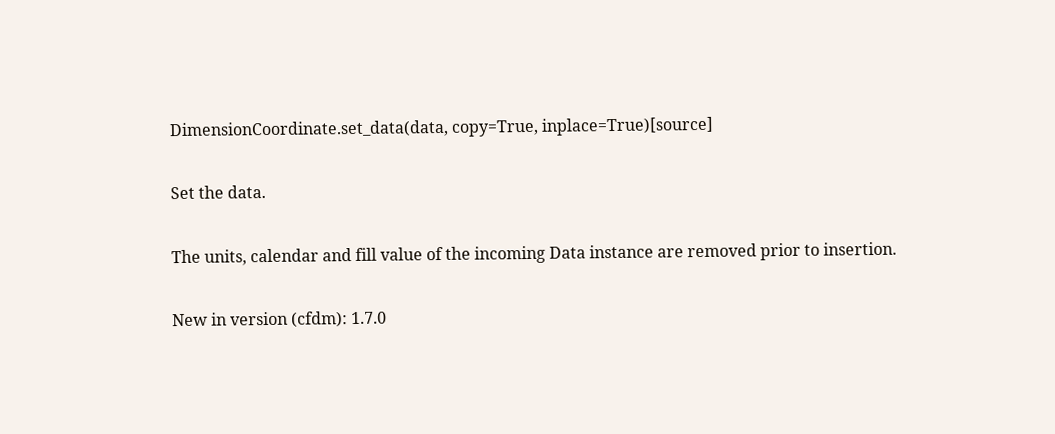DimensionCoordinate.set_data(data, copy=True, inplace=True)[source]

Set the data.

The units, calendar and fill value of the incoming Data instance are removed prior to insertion.

New in version (cfdm): 1.7.0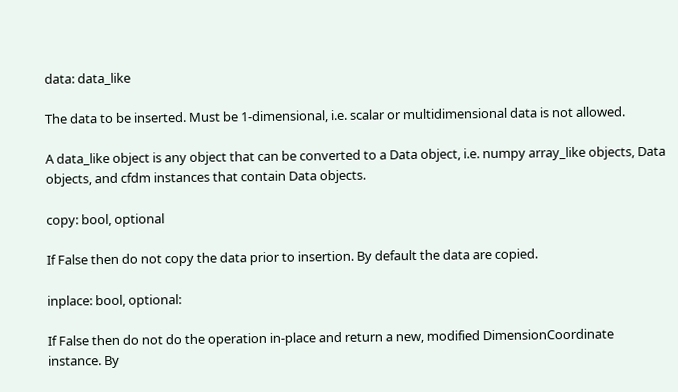data: data_like

The data to be inserted. Must be 1-dimensional, i.e. scalar or multidimensional data is not allowed.

A data_like object is any object that can be converted to a Data object, i.e. numpy array_like objects, Data objects, and cfdm instances that contain Data objects.

copy: bool, optional

If False then do not copy the data prior to insertion. By default the data are copied.

inplace: bool, optional:

If False then do not do the operation in-place and return a new, modified DimensionCoordinate instance. By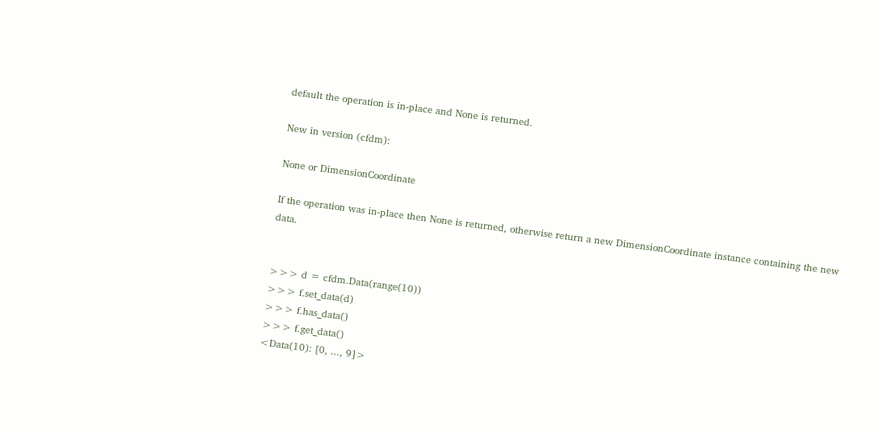default the operation is in-place and None is returned.

New in version (cfdm):

None or DimensionCoordinate

If the operation was in-place then None is returned, otherwise return a new DimensionCoordinate instance containing the new data.


>>> d = cfdm.Data(range(10))
>>> f.set_data(d)
>>> f.has_data()
>>> f.get_data()
<Data(10): [0, ..., 9]>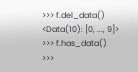>>> f.del_data()
<Data(10): [0, ..., 9]>
>>> f.has_data()
>>>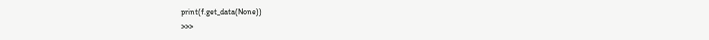print(f.get_data(None))
>>>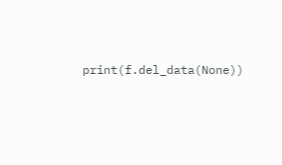print(f.del_data(None))